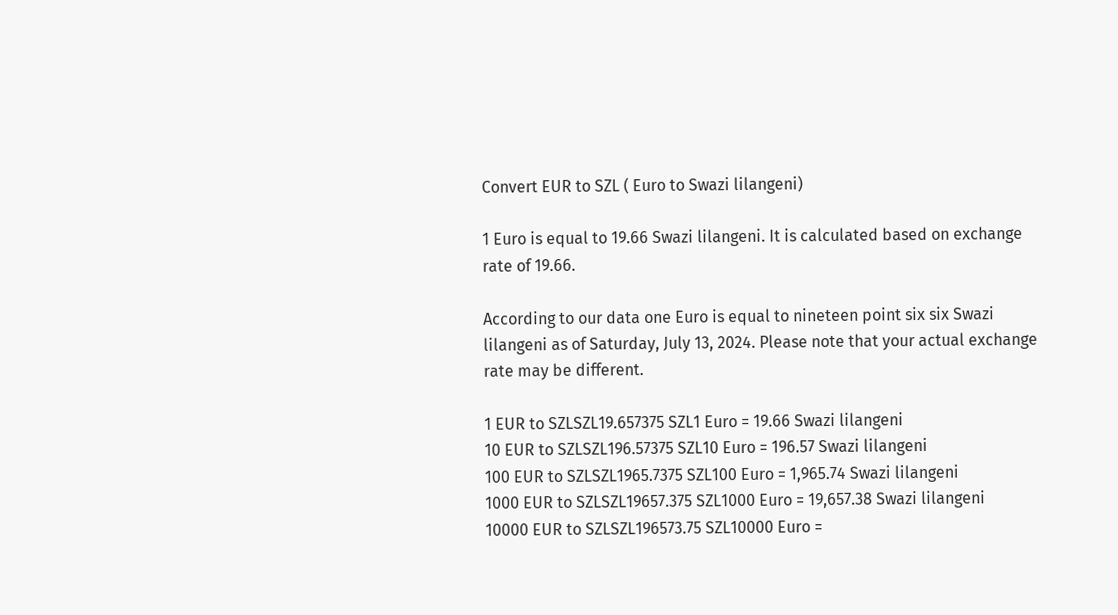Convert EUR to SZL ( Euro to Swazi lilangeni)

1 Euro is equal to 19.66 Swazi lilangeni. It is calculated based on exchange rate of 19.66.

According to our data one Euro is equal to nineteen point six six Swazi lilangeni as of Saturday, July 13, 2024. Please note that your actual exchange rate may be different.

1 EUR to SZLSZL19.657375 SZL1 Euro = 19.66 Swazi lilangeni
10 EUR to SZLSZL196.57375 SZL10 Euro = 196.57 Swazi lilangeni
100 EUR to SZLSZL1965.7375 SZL100 Euro = 1,965.74 Swazi lilangeni
1000 EUR to SZLSZL19657.375 SZL1000 Euro = 19,657.38 Swazi lilangeni
10000 EUR to SZLSZL196573.75 SZL10000 Euro =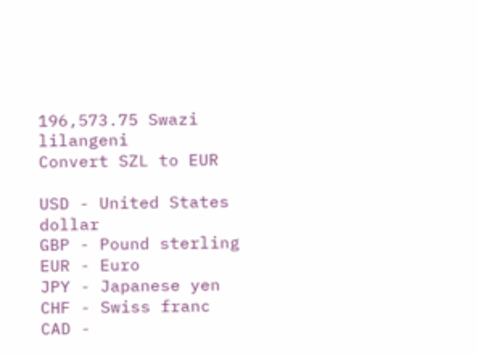196,573.75 Swazi lilangeni
Convert SZL to EUR

USD - United States dollar
GBP - Pound sterling
EUR - Euro
JPY - Japanese yen
CHF - Swiss franc
CAD -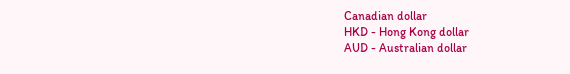Canadian dollar
HKD - Hong Kong dollar
AUD - Australian dollar